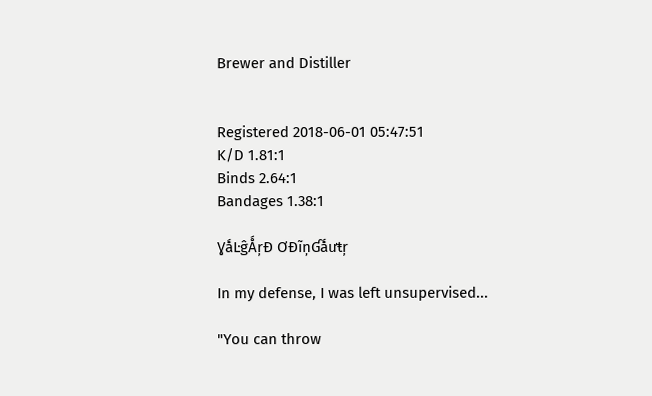Brewer and Distiller


Registered 2018-06-01 05:47:51
K/D 1.81:1
Binds 2.64:1
Bandages 1.38:1

ƔǻĿĝǺŗĐ ƠĐĩņƓǻưŧŗ

In my defense, I was left unsupervised...

"You can throw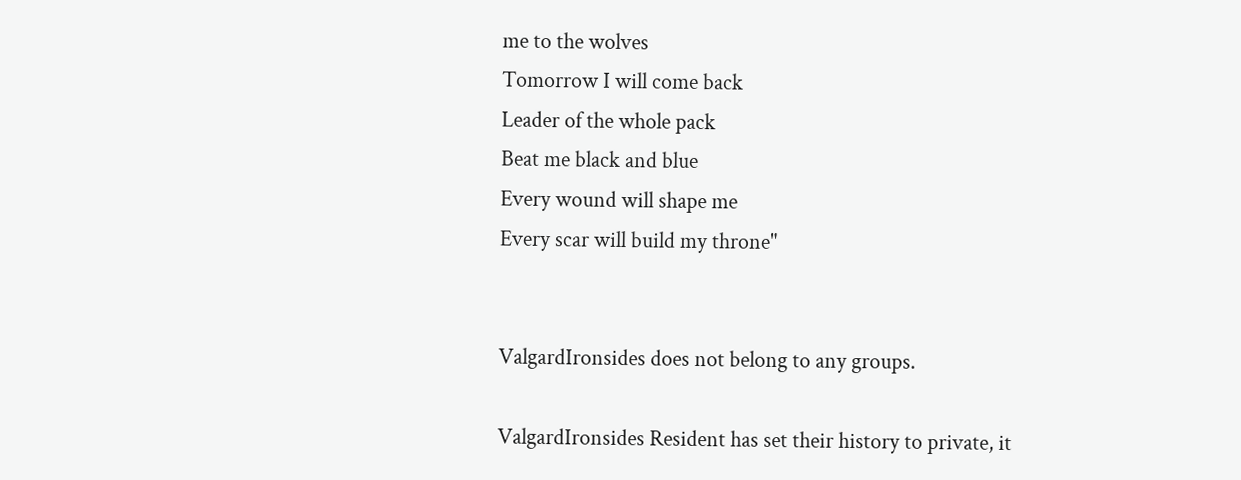me to the wolves
Tomorrow I will come back
Leader of the whole pack
Beat me black and blue
Every wound will shape me
Every scar will build my throne"


ValgardIronsides does not belong to any groups.

ValgardIronsides Resident has set their history to private, it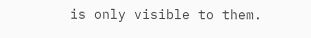is only visible to them.